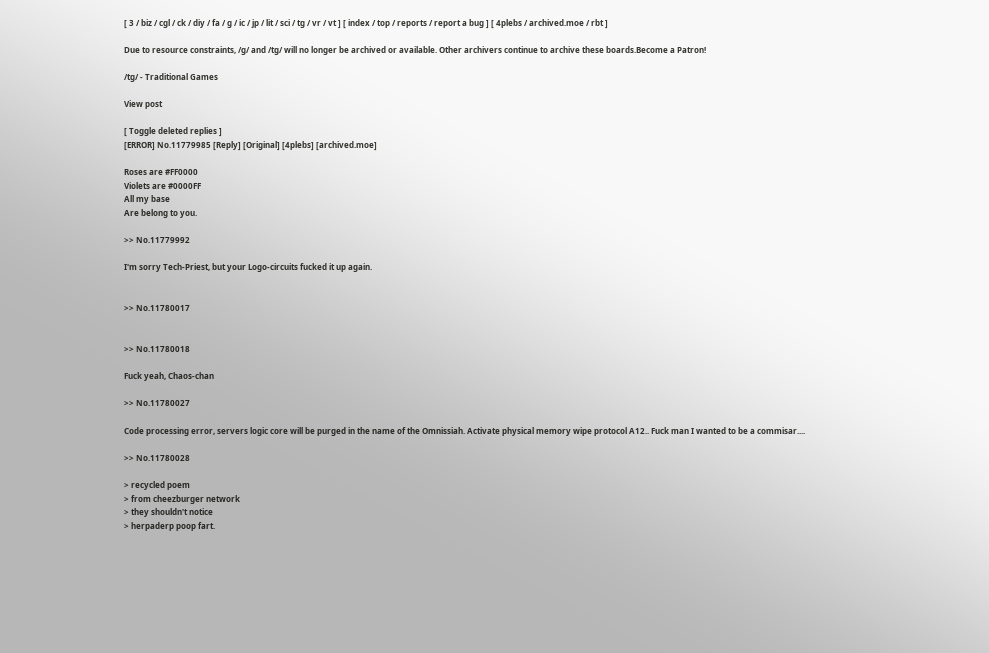[ 3 / biz / cgl / ck / diy / fa / g / ic / jp / lit / sci / tg / vr / vt ] [ index / top / reports / report a bug ] [ 4plebs / archived.moe / rbt ]

Due to resource constraints, /g/ and /tg/ will no longer be archived or available. Other archivers continue to archive these boards.Become a Patron!

/tg/ - Traditional Games

View post

[ Toggle deleted replies ]
[ERROR] No.11779985 [Reply] [Original] [4plebs] [archived.moe]

Roses are #FF0000
Violets are #0000FF
All my base
Are belong to you.

>> No.11779992

I'm sorry Tech-Priest, but your Logo-circuits fucked it up again.


>> No.11780017


>> No.11780018

Fuck yeah, Chaos-chan

>> No.11780027

Code processing error, servers logic core will be purged in the name of the Omnissiah. Activate physical memory wipe protocol A12.. Fuck man I wanted to be a commisar....

>> No.11780028

> recycled poem
> from cheezburger network
> they shouldn't notice
> herpaderp poop fart.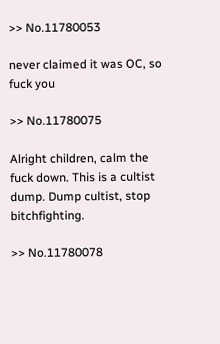>> No.11780053

never claimed it was OC, so fuck you

>> No.11780075

Alright children, calm the fuck down. This is a cultist dump. Dump cultist, stop bitchfighting.

>> No.11780078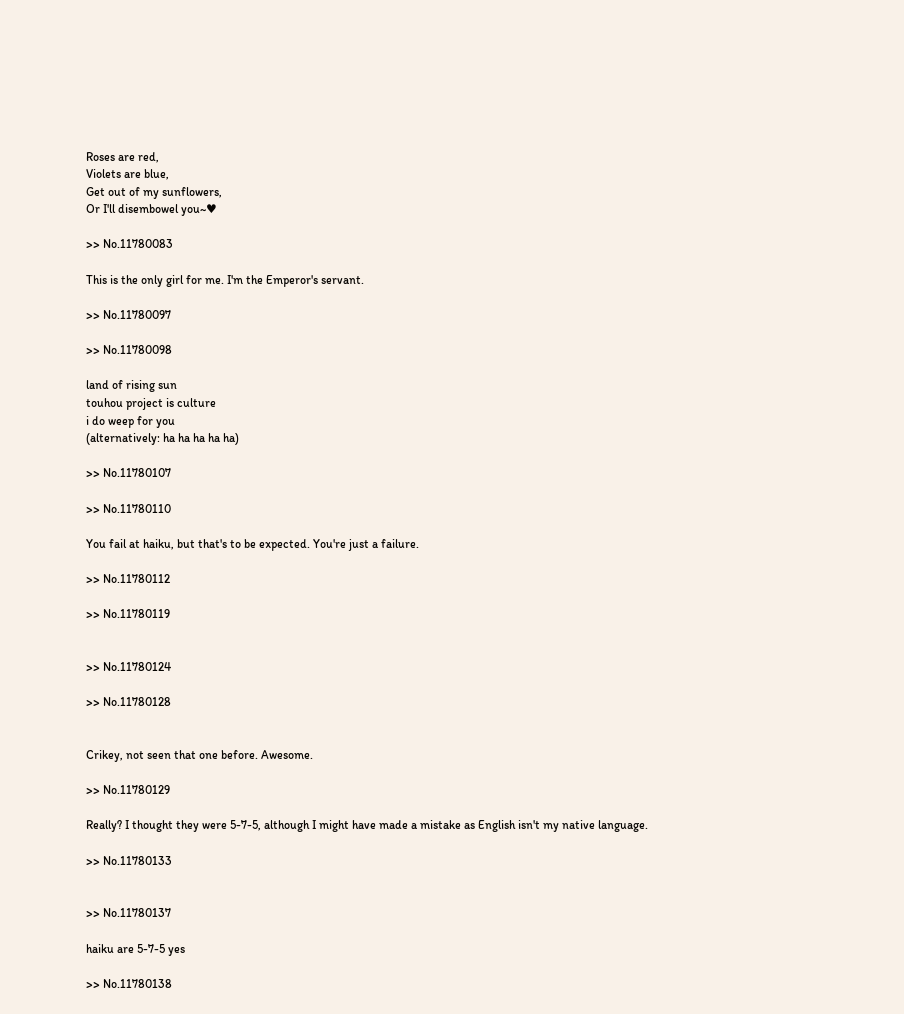Roses are red,
Violets are blue,
Get out of my sunflowers,
Or I'll disembowel you~♥

>> No.11780083

This is the only girl for me. I'm the Emperor's servant.

>> No.11780097

>> No.11780098

land of rising sun
touhou project is culture
i do weep for you
(alternatively: ha ha ha ha ha)

>> No.11780107

>> No.11780110

You fail at haiku, but that's to be expected. You're just a failure.

>> No.11780112

>> No.11780119


>> No.11780124

>> No.11780128


Crikey, not seen that one before. Awesome.

>> No.11780129

Really? I thought they were 5-7-5, although I might have made a mistake as English isn't my native language.

>> No.11780133


>> No.11780137

haiku are 5-7-5 yes

>> No.11780138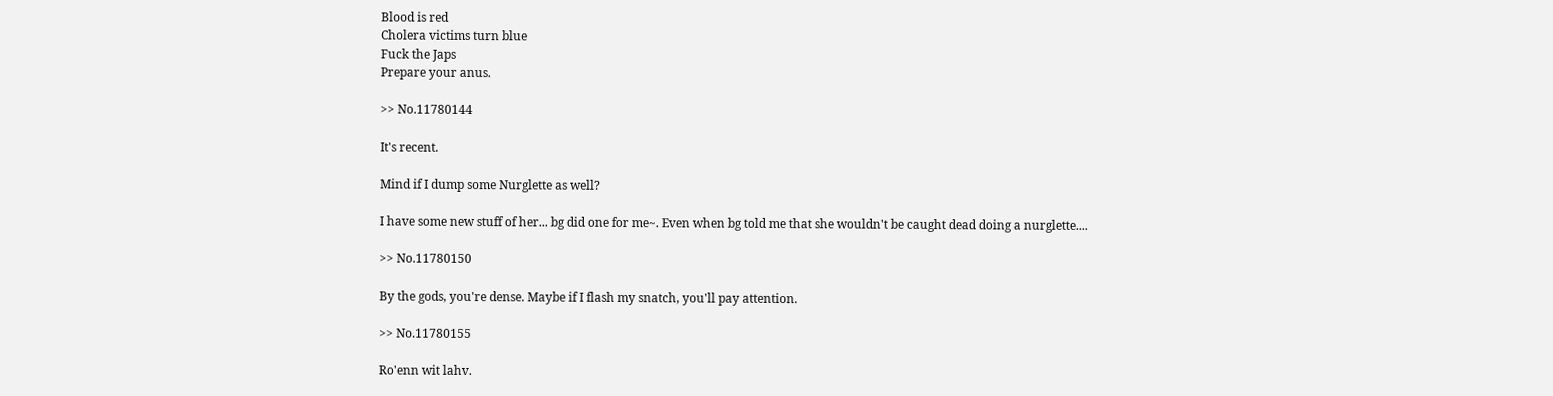Blood is red
Cholera victims turn blue
Fuck the Japs
Prepare your anus.

>> No.11780144

It's recent.

Mind if I dump some Nurglette as well?

I have some new stuff of her... bg did one for me~. Even when bg told me that she wouldn't be caught dead doing a nurglette....

>> No.11780150

By the gods, you're dense. Maybe if I flash my snatch, you'll pay attention.

>> No.11780155

Ro'enn wit lahv.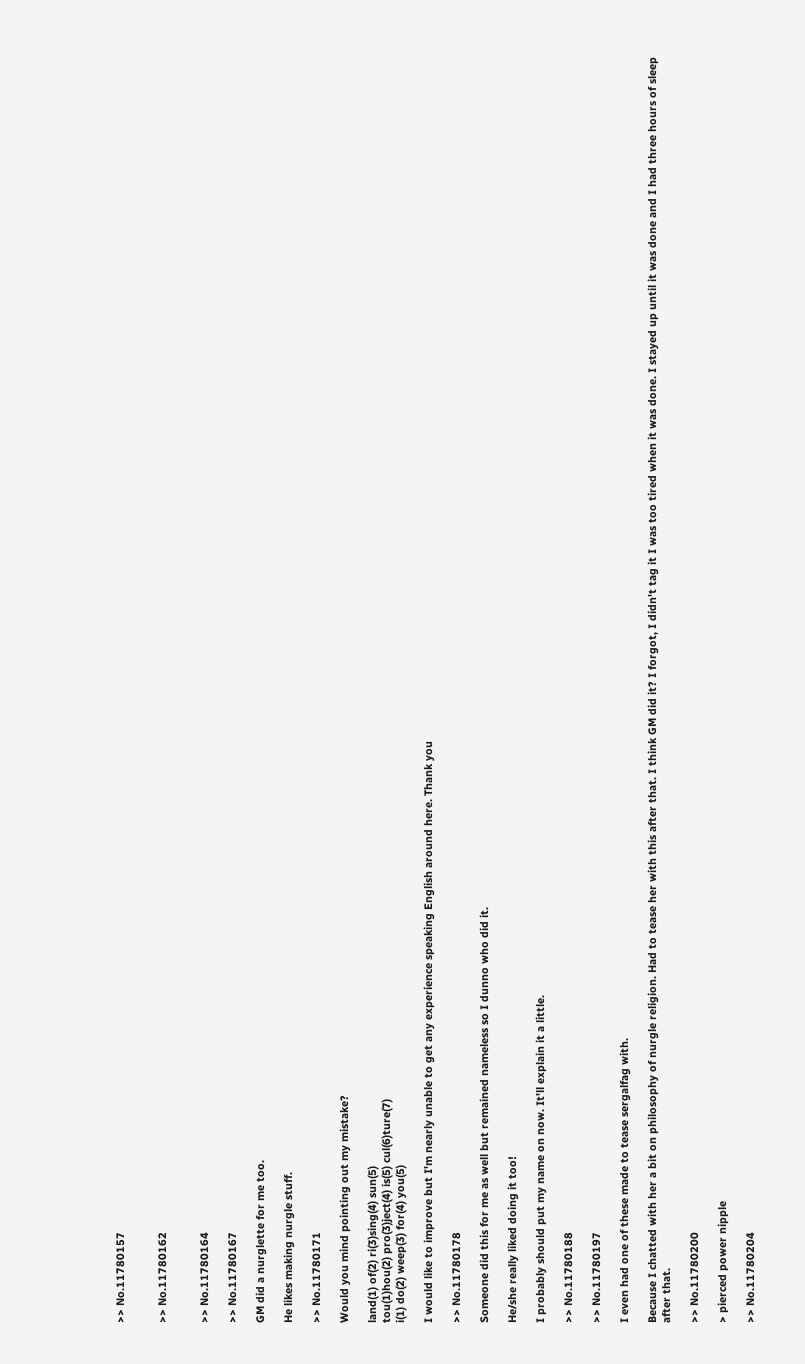>> No.11780157


>> No.11780162


>> No.11780164

>> No.11780167

GM did a nurglette for me too.

He likes making nurgle stuff.

>> No.11780171

Would you mind pointing out my mistake?

land(1) of(2) ri(3)sing(4) sun(5)
tou(1)hou(2) pro(3)ject(4) is(5) cul(6)ture(7)
i(1) do(2) weep(3) for(4) you(5)

I would like to improve but I'm nearly unable to get any experience speaking English around here. Thank you

>> No.11780178

Someone did this for me as well but remained nameless so I dunno who did it.

He/she really liked doing it too!

I probably should put my name on now. It'll explain it a little.

>> No.11780188

>> No.11780197

I even had one of these made to tease sergalfag with.

Because I chatted with her a bit on philosophy of nurgle religion. Had to tease her with this after that. I think GM did it? I forgot, I didn't tag it I was too tired when it was done. I stayed up until it was done and I had three hours of sleep after that.

>> No.11780200

> pierced power nipple

>> No.11780204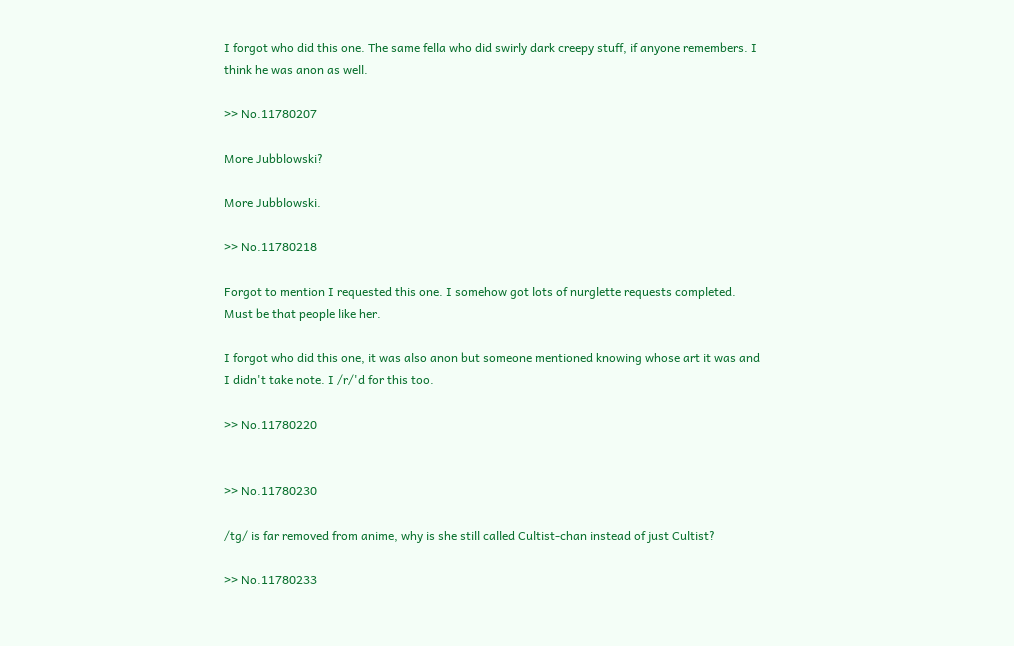I forgot who did this one. The same fella who did swirly dark creepy stuff, if anyone remembers. I think he was anon as well.

>> No.11780207

More Jubblowski?

More Jubblowski.

>> No.11780218

Forgot to mention I requested this one. I somehow got lots of nurglette requests completed. Must be that people like her.

I forgot who did this one, it was also anon but someone mentioned knowing whose art it was and I didn't take note. I /r/'d for this too.

>> No.11780220


>> No.11780230

/tg/ is far removed from anime, why is she still called Cultist-chan instead of just Cultist?

>> No.11780233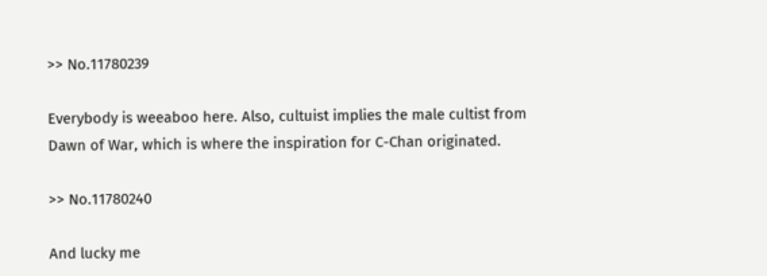>> No.11780239

Everybody is weeaboo here. Also, cultuist implies the male cultist from Dawn of War, which is where the inspiration for C-Chan originated.

>> No.11780240

And lucky me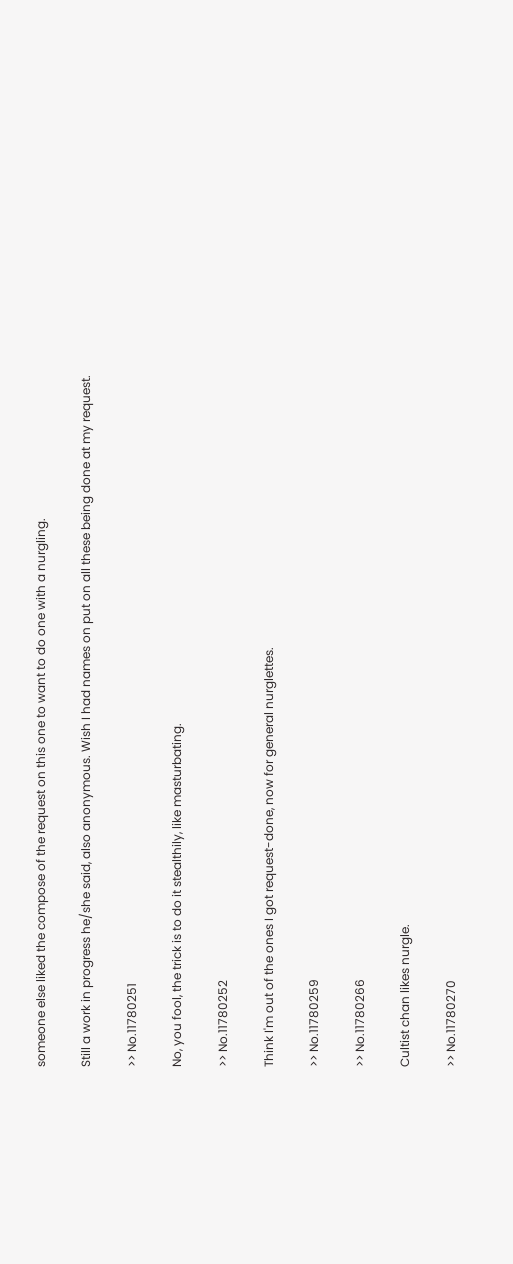someone else liked the compose of the request on this one to want to do one with a nurgling.

Still a work in progress he/she said, also anonymous. Wish I had names on put on all these being done at my request.

>> No.11780251

No, you fool, the trick is to do it stealthily, like masturbating.

>> No.11780252

Think I'm out of the ones I got request-done, now for general nurglettes.

>> No.11780259

>> No.11780266

Cultist chan likes nurgle.

>> No.11780270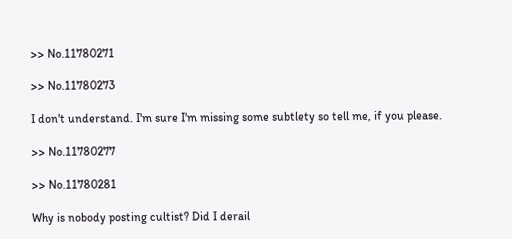>> No.11780271

>> No.11780273

I don't understand. I'm sure I'm missing some subtlety so tell me, if you please.

>> No.11780277

>> No.11780281

Why is nobody posting cultist? Did I derail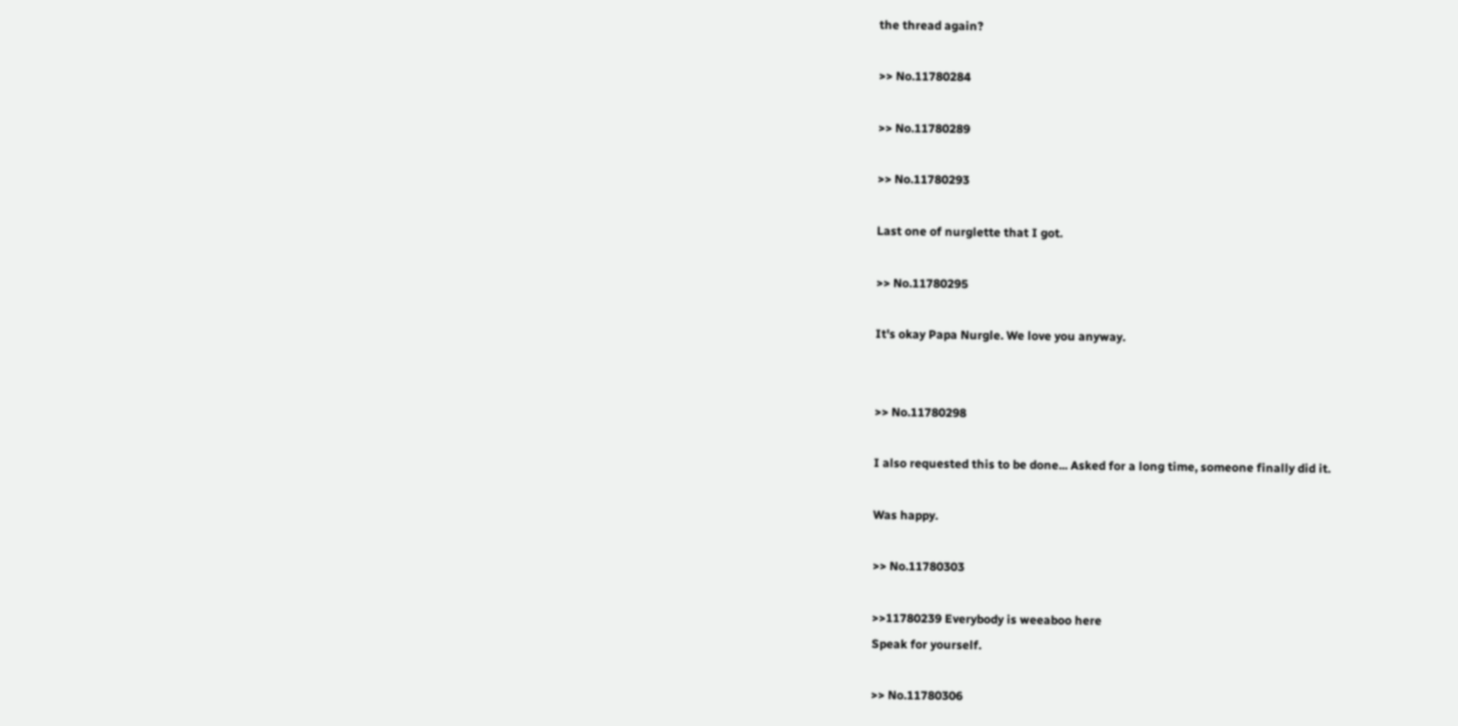the thread again?

>> No.11780284

>> No.11780289

>> No.11780293

Last one of nurglette that I got.

>> No.11780295

It's okay Papa Nurgle. We love you anyway.


>> No.11780298

I also requested this to be done... Asked for a long time, someone finally did it.

Was happy.

>> No.11780303

>>11780239 Everybody is weeaboo here
Speak for yourself.

>> No.11780306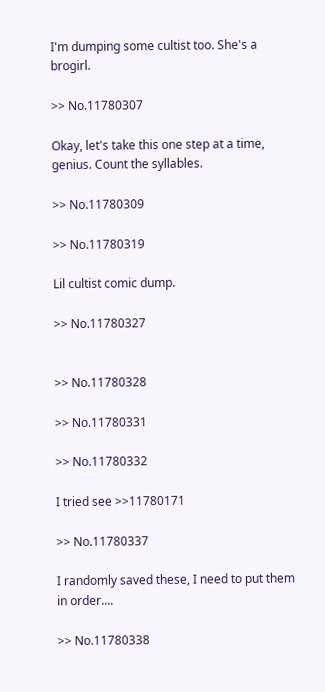I'm dumping some cultist too. She's a brogirl.

>> No.11780307

Okay, let's take this one step at a time, genius. Count the syllables.

>> No.11780309

>> No.11780319

Lil cultist comic dump.

>> No.11780327


>> No.11780328

>> No.11780331

>> No.11780332

I tried see >>11780171

>> No.11780337

I randomly saved these, I need to put them in order....

>> No.11780338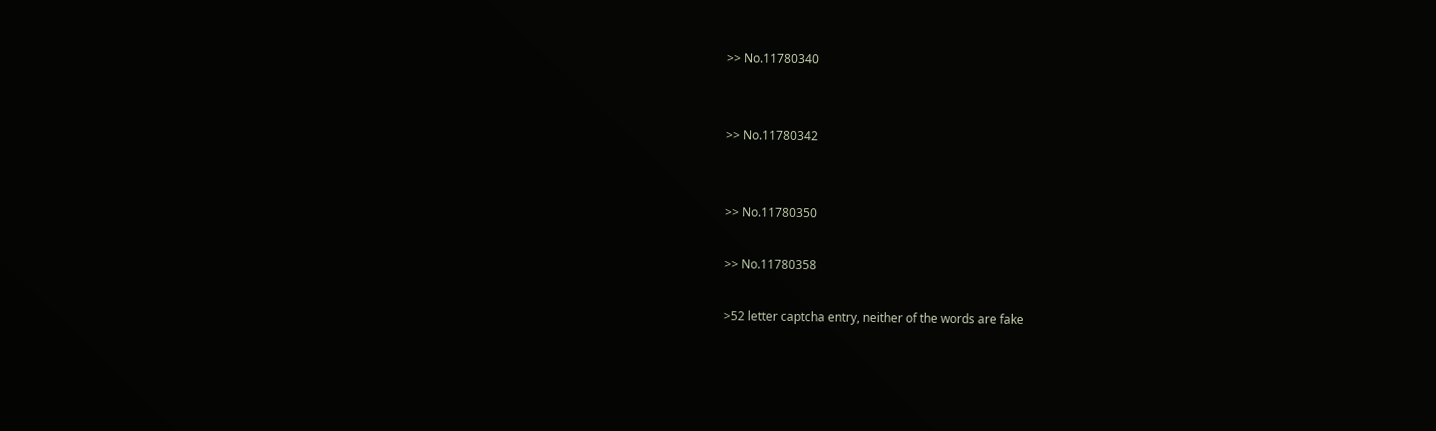>> No.11780340


>> No.11780342


>> No.11780350

>> No.11780358

>52 letter captcha entry, neither of the words are fake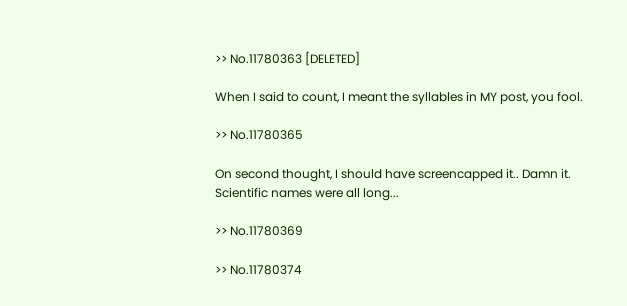>> No.11780363 [DELETED]

When I said to count, I meant the syllables in MY post, you fool.

>> No.11780365

On second thought, I should have screencapped it.. Damn it. Scientific names were all long...

>> No.11780369

>> No.11780374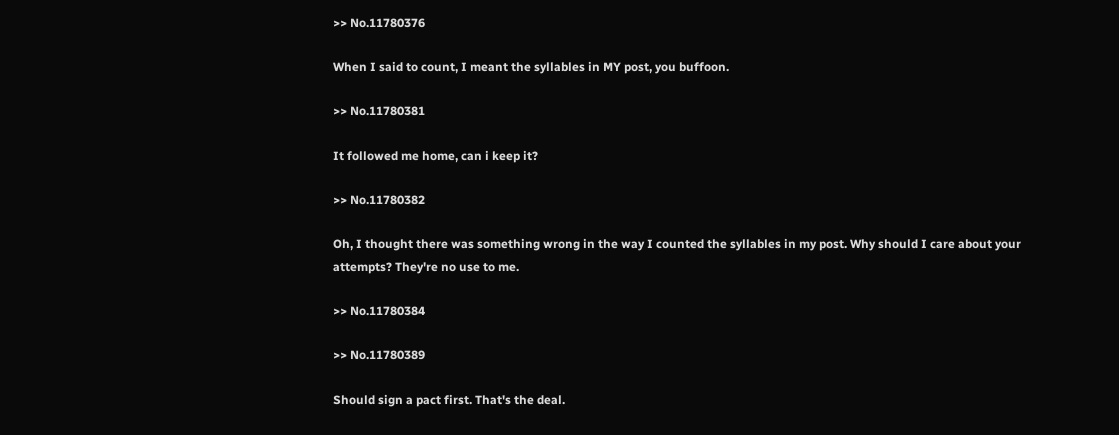>> No.11780376

When I said to count, I meant the syllables in MY post, you buffoon.

>> No.11780381

It followed me home, can i keep it?

>> No.11780382

Oh, I thought there was something wrong in the way I counted the syllables in my post. Why should I care about your attempts? They're no use to me.

>> No.11780384

>> No.11780389

Should sign a pact first. That's the deal.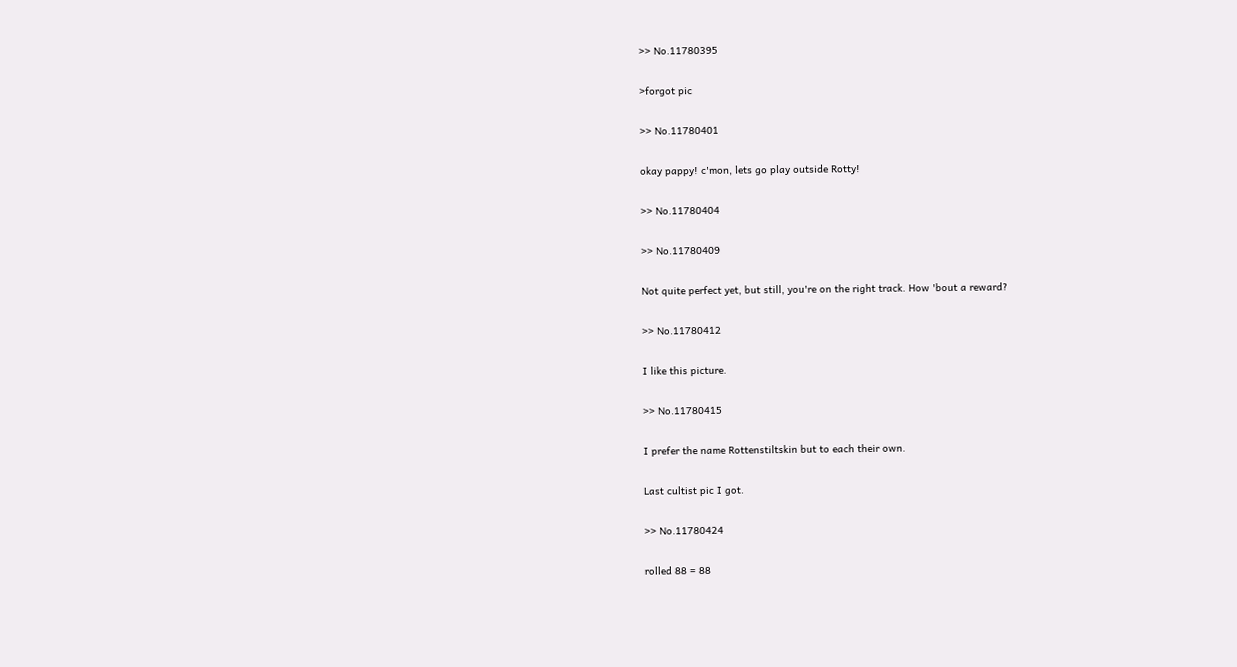>> No.11780395

>forgot pic

>> No.11780401

okay pappy! c'mon, lets go play outside Rotty!

>> No.11780404

>> No.11780409

Not quite perfect yet, but still, you're on the right track. How 'bout a reward?

>> No.11780412

I like this picture.

>> No.11780415

I prefer the name Rottenstiltskin but to each their own.

Last cultist pic I got.

>> No.11780424

rolled 88 = 88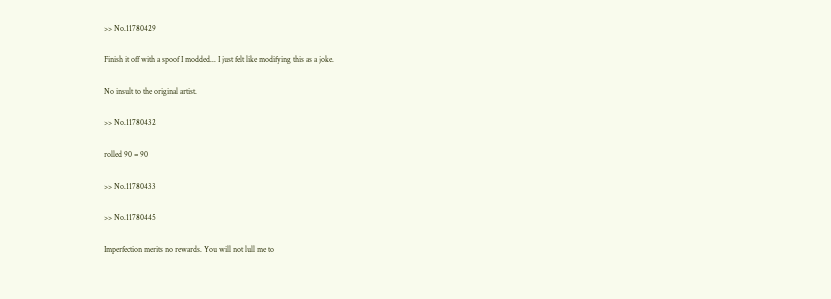>> No.11780429

Finish it off with a spoof I modded... I just felt like modifying this as a joke.

No insult to the original artist.

>> No.11780432

rolled 90 = 90

>> No.11780433

>> No.11780445

Imperfection merits no rewards. You will not lull me to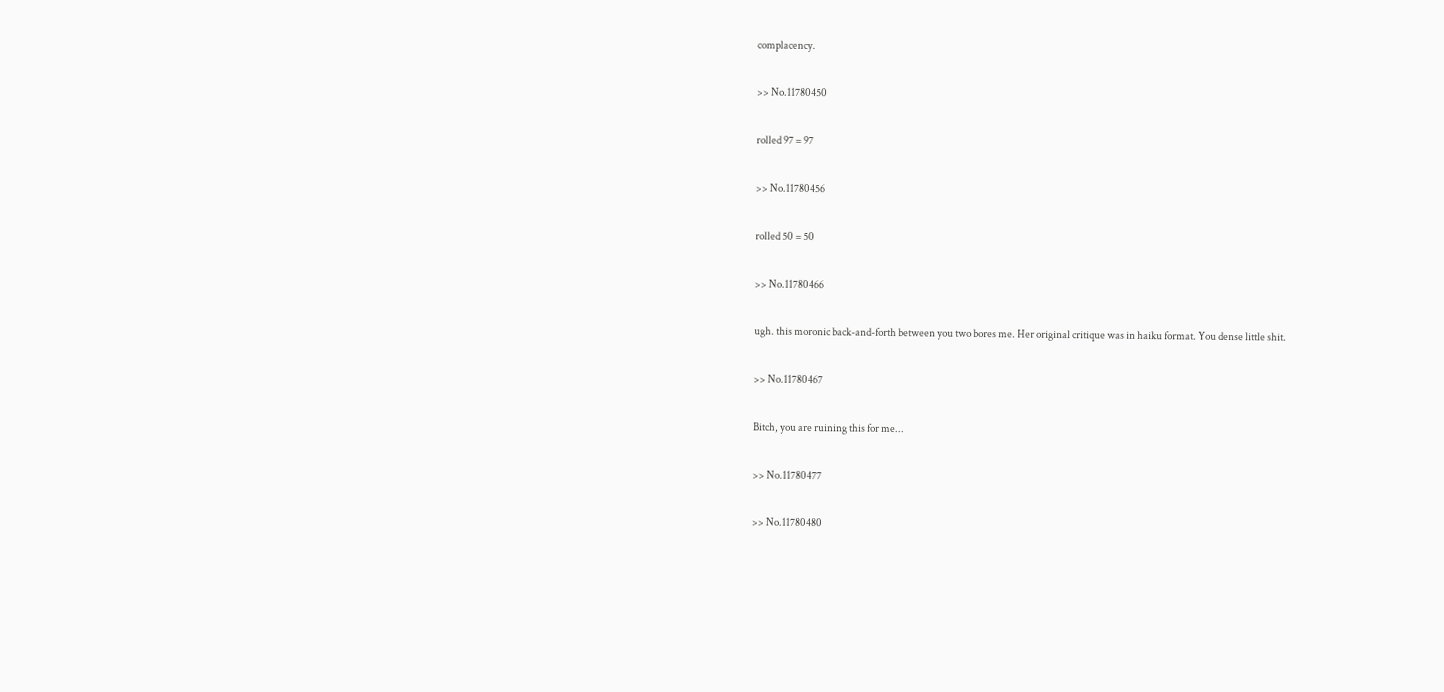complacency.

>> No.11780450

rolled 97 = 97

>> No.11780456

rolled 50 = 50

>> No.11780466

ugh. this moronic back-and-forth between you two bores me. Her original critique was in haiku format. You dense little shit.

>> No.11780467

Bitch, you are ruining this for me...

>> No.11780477

>> No.11780480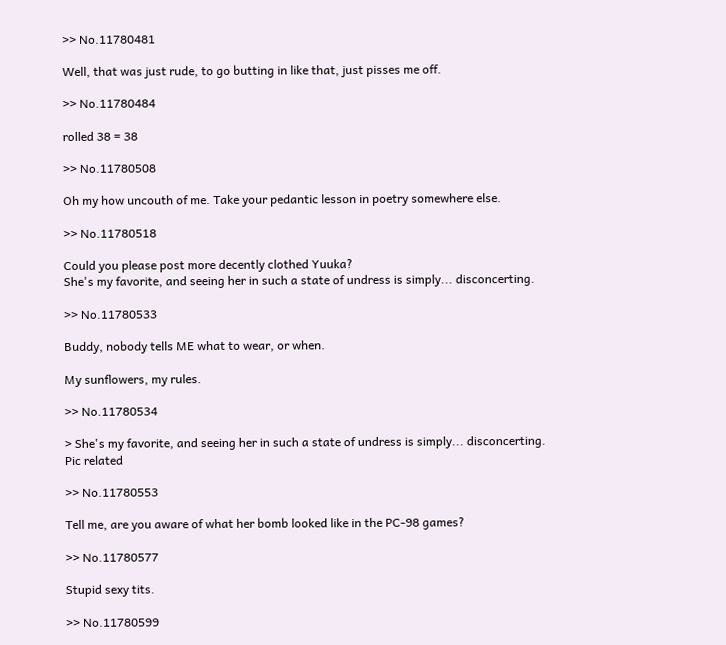>> No.11780481

Well, that was just rude, to go butting in like that, just pisses me off.

>> No.11780484

rolled 38 = 38

>> No.11780508

Oh my how uncouth of me. Take your pedantic lesson in poetry somewhere else.

>> No.11780518

Could you please post more decently clothed Yuuka?
She's my favorite, and seeing her in such a state of undress is simply... disconcerting.

>> No.11780533

Buddy, nobody tells ME what to wear, or when.

My sunflowers, my rules.

>> No.11780534

> She's my favorite, and seeing her in such a state of undress is simply... disconcerting.
Pic related

>> No.11780553

Tell me, are you aware of what her bomb looked like in the PC-98 games?

>> No.11780577

Stupid sexy tits.

>> No.11780599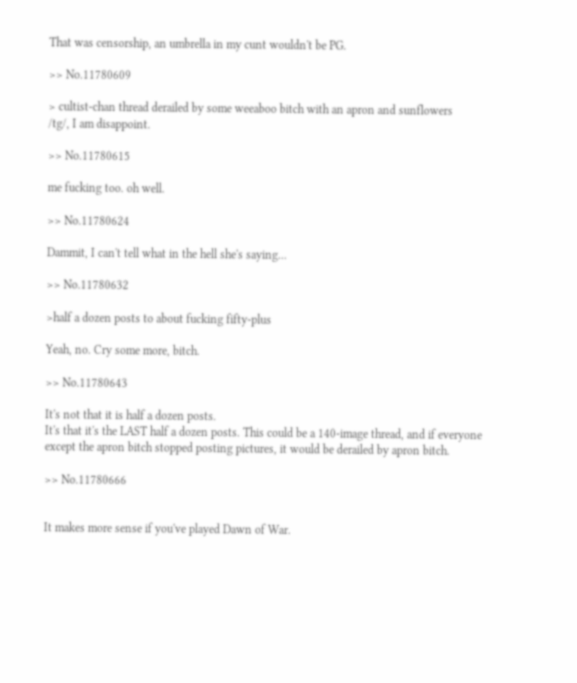That was censorship, an umbrella in my cunt wouldn't be PG.

>> No.11780609

> cultist-chan thread derailed by some weeaboo bitch with an apron and sunflowers
/tg/, I am disappoint.

>> No.11780615

me fucking too. oh well.

>> No.11780624

Dammit, I can't tell what in the hell she's saying...

>> No.11780632

>half a dozen posts to about fucking fifty-plus

Yeah, no. Cry some more, bitch.

>> No.11780643

It's not that it is half a dozen posts.
It's that it's the LAST half a dozen posts. This could be a 140-image thread, and if everyone except the apron bitch stopped posting pictures, it would be derailed by apron bitch.

>> No.11780666


It makes more sense if you've played Dawn of War.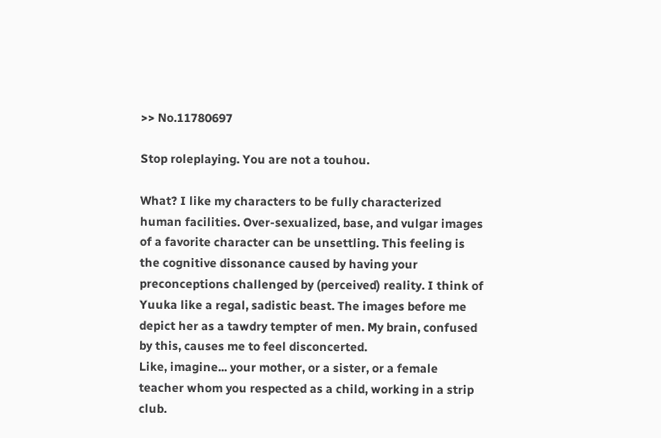>> No.11780697

Stop roleplaying. You are not a touhou.

What? I like my characters to be fully characterized human facilities. Over-sexualized, base, and vulgar images of a favorite character can be unsettling. This feeling is the cognitive dissonance caused by having your preconceptions challenged by (perceived) reality. I think of Yuuka like a regal, sadistic beast. The images before me depict her as a tawdry tempter of men. My brain, confused by this, causes me to feel disconcerted.
Like, imagine... your mother, or a sister, or a female teacher whom you respected as a child, working in a strip club.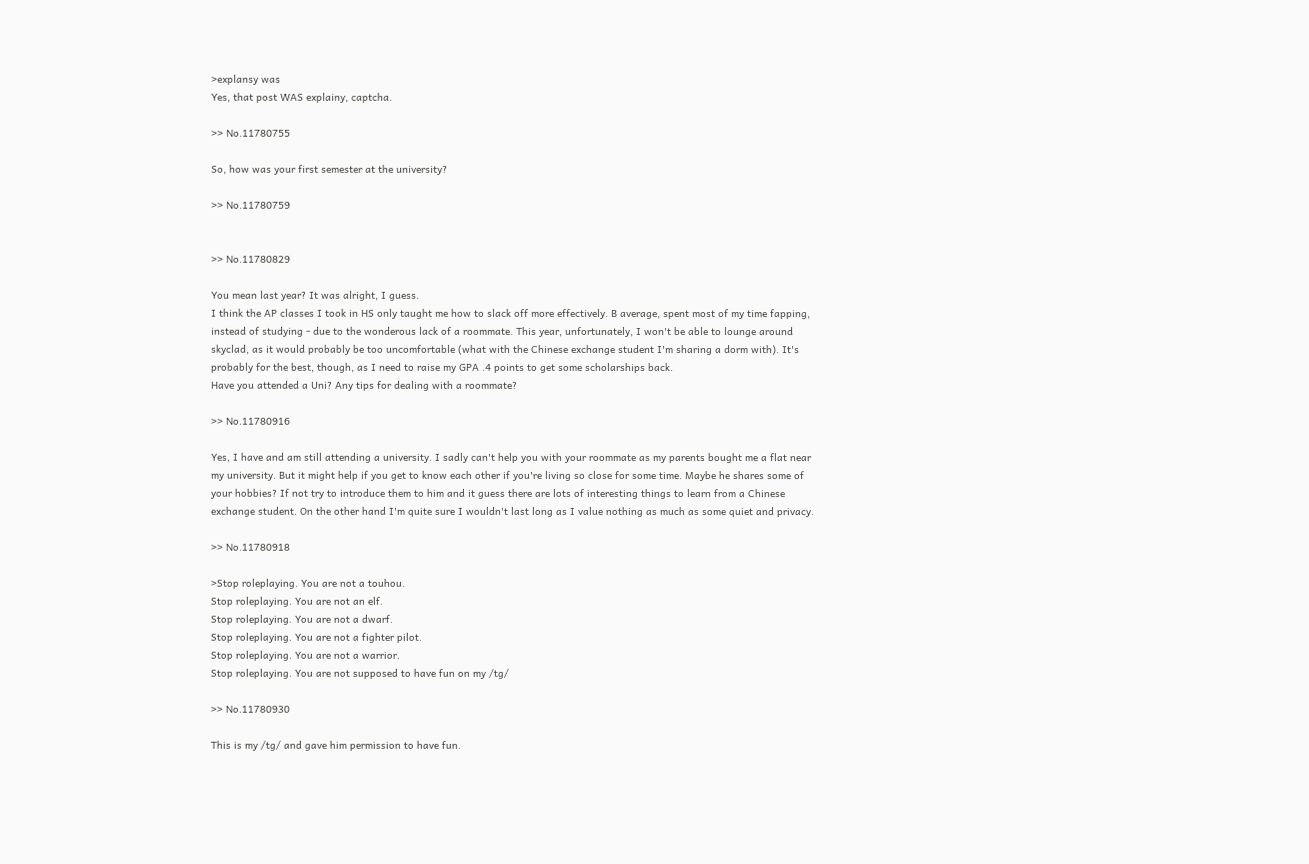>explansy was
Yes, that post WAS explainy, captcha.

>> No.11780755

So, how was your first semester at the university?

>> No.11780759


>> No.11780829

You mean last year? It was alright, I guess.
I think the AP classes I took in HS only taught me how to slack off more effectively. B average, spent most of my time fapping, instead of studying - due to the wonderous lack of a roommate. This year, unfortunately, I won't be able to lounge around skyclad, as it would probably be too uncomfortable (what with the Chinese exchange student I'm sharing a dorm with). It's probably for the best, though, as I need to raise my GPA .4 points to get some scholarships back.
Have you attended a Uni? Any tips for dealing with a roommate?

>> No.11780916

Yes, I have and am still attending a university. I sadly can't help you with your roommate as my parents bought me a flat near my university. But it might help if you get to know each other if you're living so close for some time. Maybe he shares some of your hobbies? If not try to introduce them to him and it guess there are lots of interesting things to learn from a Chinese exchange student. On the other hand I'm quite sure I wouldn't last long as I value nothing as much as some quiet and privacy.

>> No.11780918

>Stop roleplaying. You are not a touhou.
Stop roleplaying. You are not an elf.
Stop roleplaying. You are not a dwarf.
Stop roleplaying. You are not a fighter pilot.
Stop roleplaying. You are not a warrior.
Stop roleplaying. You are not supposed to have fun on my /tg/

>> No.11780930

This is my /tg/ and gave him permission to have fun.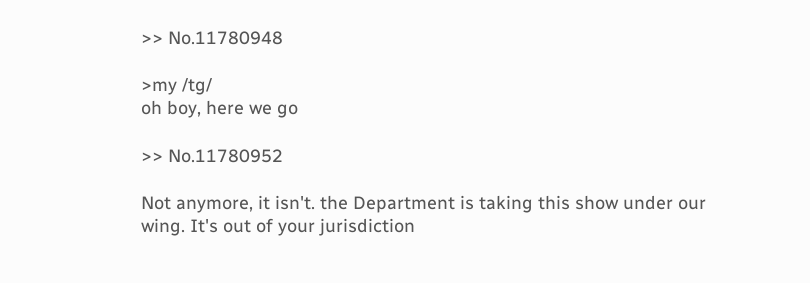>> No.11780948

>my /tg/
oh boy, here we go

>> No.11780952

Not anymore, it isn't. the Department is taking this show under our wing. It's out of your jurisdiction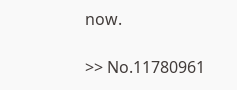now.

>> No.11780961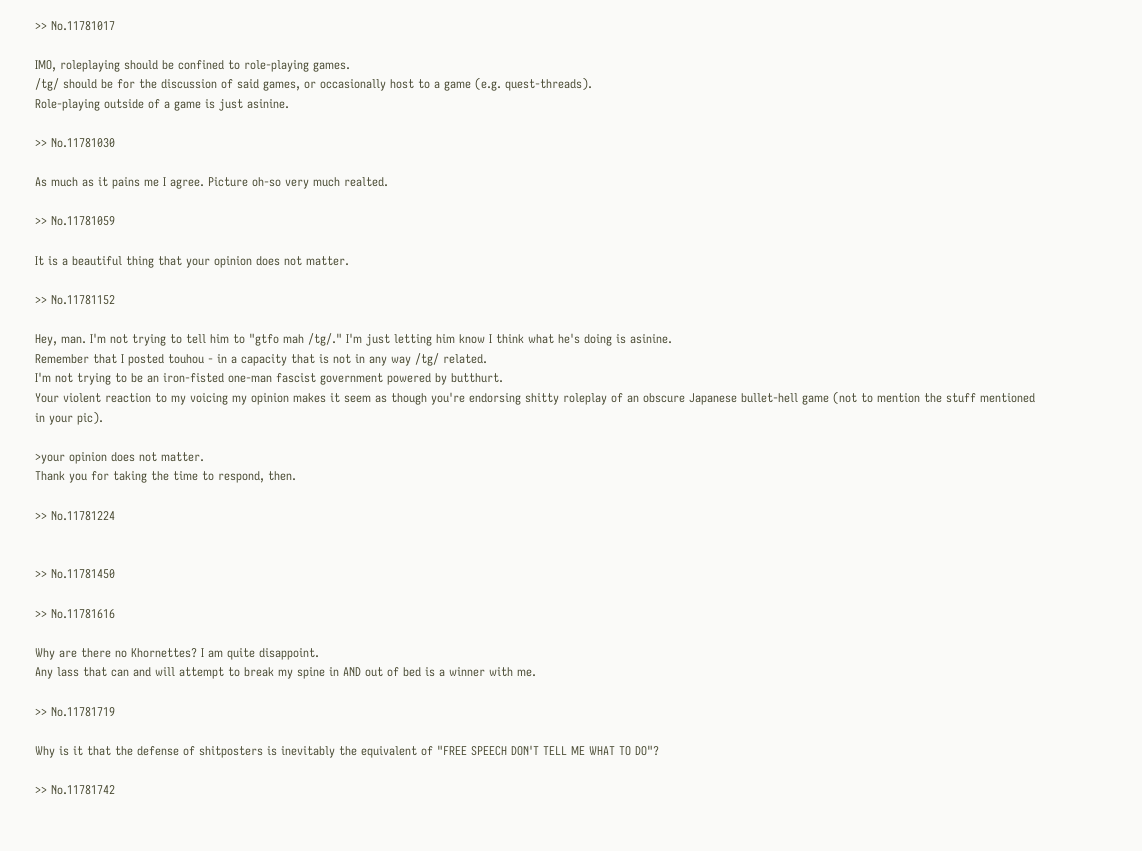>> No.11781017

IMO, roleplaying should be confined to role-playing games.
/tg/ should be for the discussion of said games, or occasionally host to a game (e.g. quest-threads).
Role-playing outside of a game is just asinine.

>> No.11781030

As much as it pains me I agree. Picture oh-so very much realted.

>> No.11781059

It is a beautiful thing that your opinion does not matter.

>> No.11781152

Hey, man. I'm not trying to tell him to "gtfo mah /tg/." I'm just letting him know I think what he's doing is asinine.
Remember that I posted touhou - in a capacity that is not in any way /tg/ related.
I'm not trying to be an iron-fisted one-man fascist government powered by butthurt.
Your violent reaction to my voicing my opinion makes it seem as though you're endorsing shitty roleplay of an obscure Japanese bullet-hell game (not to mention the stuff mentioned in your pic).

>your opinion does not matter.
Thank you for taking the time to respond, then.

>> No.11781224


>> No.11781450

>> No.11781616

Why are there no Khornettes? I am quite disappoint.
Any lass that can and will attempt to break my spine in AND out of bed is a winner with me.

>> No.11781719

Why is it that the defense of shitposters is inevitably the equivalent of "FREE SPEECH DON'T TELL ME WHAT TO DO"?

>> No.11781742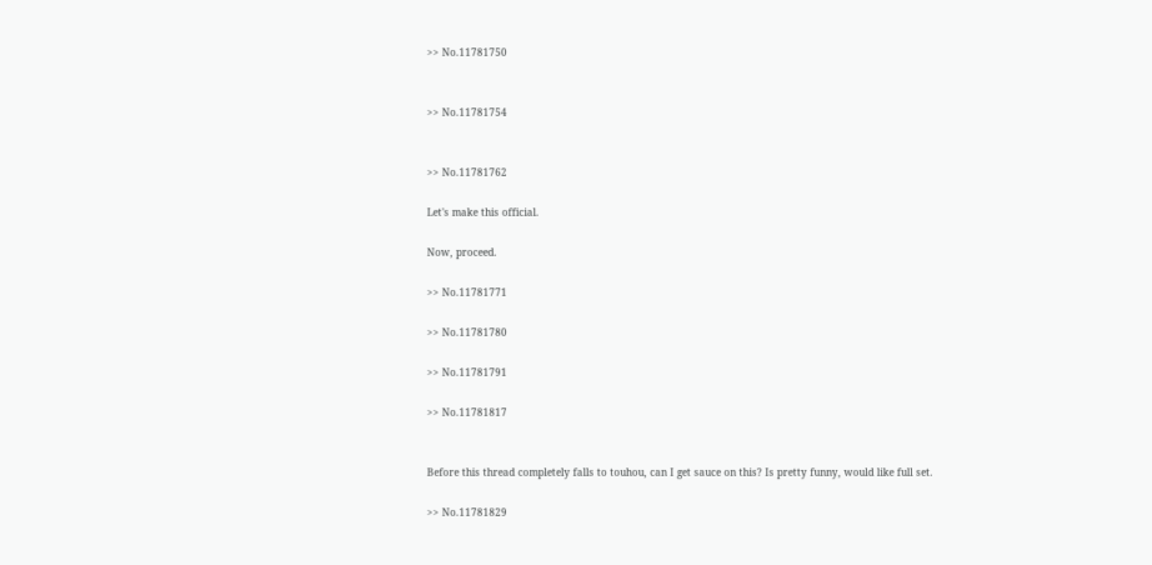>> No.11781750


>> No.11781754


>> No.11781762

Let's make this official.

Now, proceed.

>> No.11781771

>> No.11781780

>> No.11781791

>> No.11781817


Before this thread completely falls to touhou, can I get sauce on this? Is pretty funny, would like full set.

>> No.11781829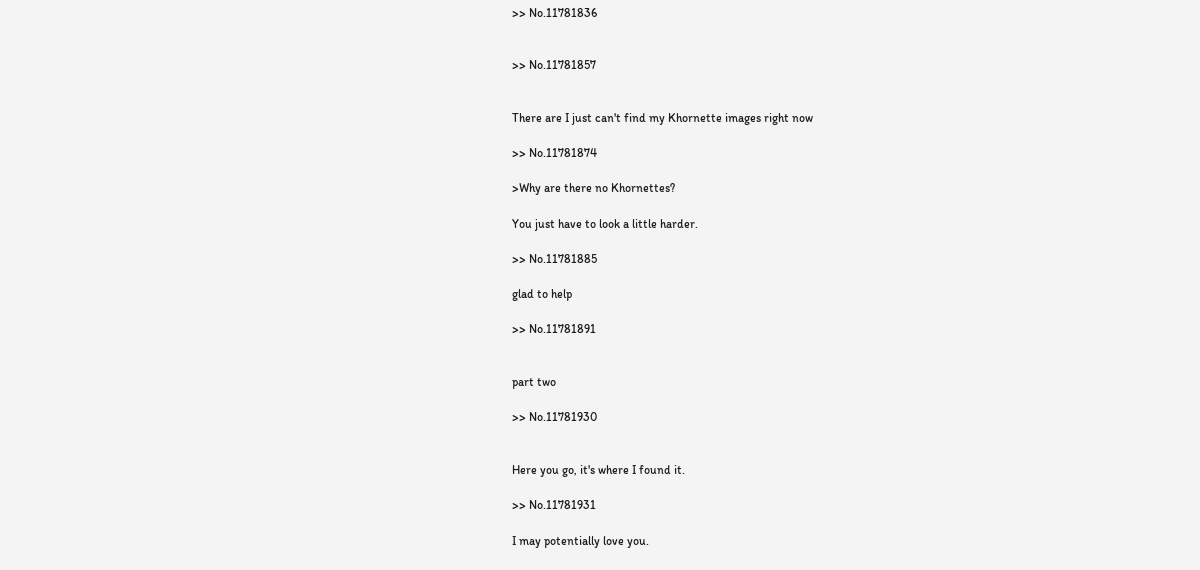>> No.11781836


>> No.11781857


There are I just can't find my Khornette images right now

>> No.11781874

>Why are there no Khornettes?

You just have to look a little harder.

>> No.11781885

glad to help

>> No.11781891


part two

>> No.11781930


Here you go, it's where I found it.

>> No.11781931

I may potentially love you.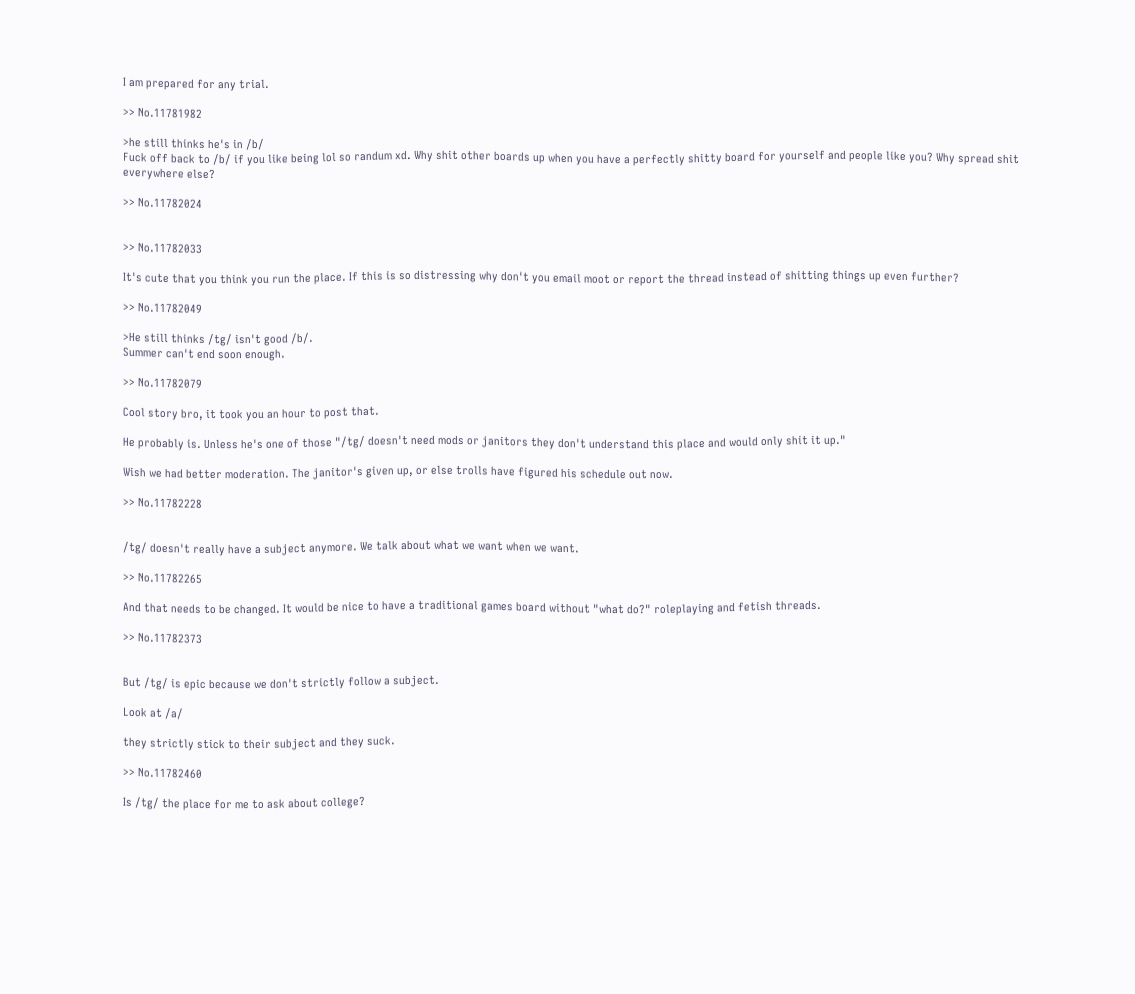I am prepared for any trial.

>> No.11781982

>he still thinks he's in /b/
Fuck off back to /b/ if you like being lol so randum xd. Why shit other boards up when you have a perfectly shitty board for yourself and people like you? Why spread shit everywhere else?

>> No.11782024


>> No.11782033

It's cute that you think you run the place. If this is so distressing why don't you email moot or report the thread instead of shitting things up even further?

>> No.11782049

>He still thinks /tg/ isn't good /b/.
Summer can't end soon enough.

>> No.11782079

Cool story bro, it took you an hour to post that.

He probably is. Unless he's one of those "/tg/ doesn't need mods or janitors they don't understand this place and would only shit it up."

Wish we had better moderation. The janitor's given up, or else trolls have figured his schedule out now.

>> No.11782228


/tg/ doesn't really have a subject anymore. We talk about what we want when we want.

>> No.11782265

And that needs to be changed. It would be nice to have a traditional games board without "what do?" roleplaying and fetish threads.

>> No.11782373


But /tg/ is epic because we don't strictly follow a subject.

Look at /a/

they strictly stick to their subject and they suck.

>> No.11782460

Is /tg/ the place for me to ask about college?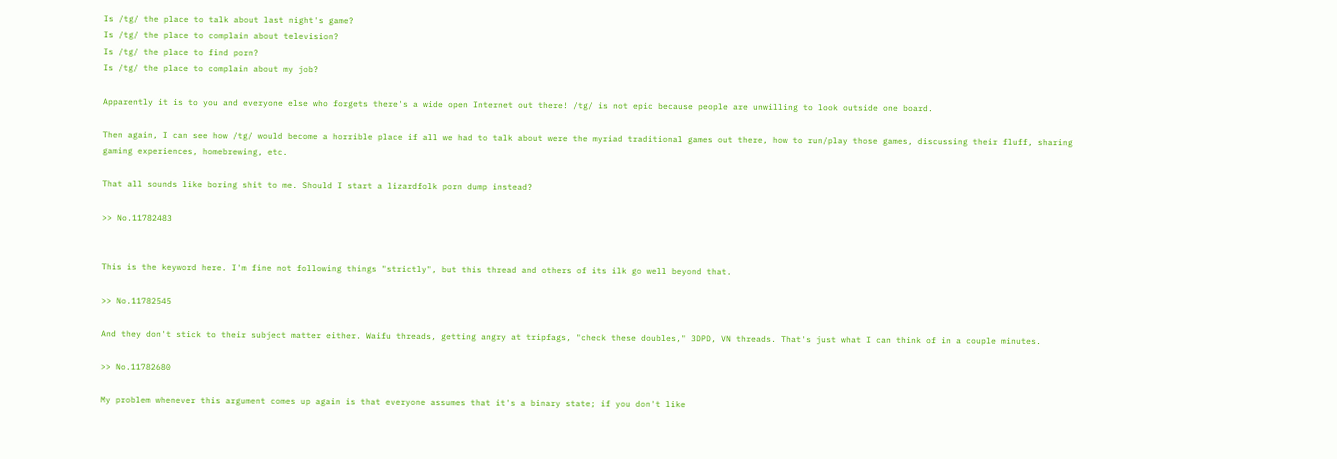Is /tg/ the place to talk about last night's game?
Is /tg/ the place to complain about television?
Is /tg/ the place to find porn?
Is /tg/ the place to complain about my job?

Apparently it is to you and everyone else who forgets there's a wide open Internet out there! /tg/ is not epic because people are unwilling to look outside one board.

Then again, I can see how /tg/ would become a horrible place if all we had to talk about were the myriad traditional games out there, how to run/play those games, discussing their fluff, sharing gaming experiences, homebrewing, etc.

That all sounds like boring shit to me. Should I start a lizardfolk porn dump instead?

>> No.11782483


This is the keyword here. I'm fine not following things "strictly", but this thread and others of its ilk go well beyond that.

>> No.11782545

And they don't stick to their subject matter either. Waifu threads, getting angry at tripfags, "check these doubles," 3DPD, VN threads. That's just what I can think of in a couple minutes.

>> No.11782680

My problem whenever this argument comes up again is that everyone assumes that it's a binary state; if you don't like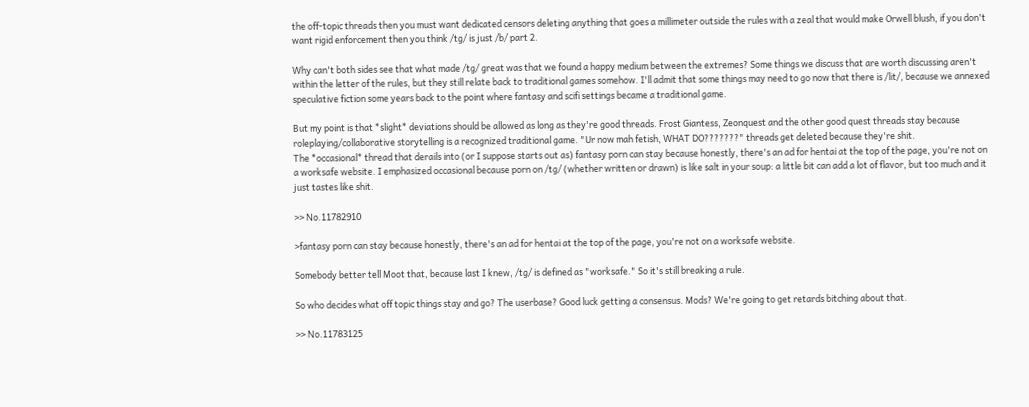the off-topic threads then you must want dedicated censors deleting anything that goes a millimeter outside the rules with a zeal that would make Orwell blush, if you don't want rigid enforcement then you think /tg/ is just /b/ part 2.

Why can't both sides see that what made /tg/ great was that we found a happy medium between the extremes? Some things we discuss that are worth discussing aren't within the letter of the rules, but they still relate back to traditional games somehow. I'll admit that some things may need to go now that there is /lit/, because we annexed speculative fiction some years back to the point where fantasy and scifi settings became a traditional game.

But my point is that *slight* deviations should be allowed as long as they're good threads. Frost Giantess, Zeonquest and the other good quest threads stay because roleplaying/collaborative storytelling is a recognized traditional game. "Ur now mah fetish, WHAT DO???????" threads get deleted because they're shit.
The *occasional* thread that derails into (or I suppose starts out as) fantasy porn can stay because honestly, there's an ad for hentai at the top of the page, you're not on a worksafe website. I emphasized occasional because porn on /tg/ (whether written or drawn) is like salt in your soup: a little bit can add a lot of flavor, but too much and it just tastes like shit.

>> No.11782910

>fantasy porn can stay because honestly, there's an ad for hentai at the top of the page, you're not on a worksafe website.

Somebody better tell Moot that, because last I knew, /tg/ is defined as "worksafe." So it's still breaking a rule.

So who decides what off topic things stay and go? The userbase? Good luck getting a consensus. Mods? We're going to get retards bitching about that.

>> No.11783125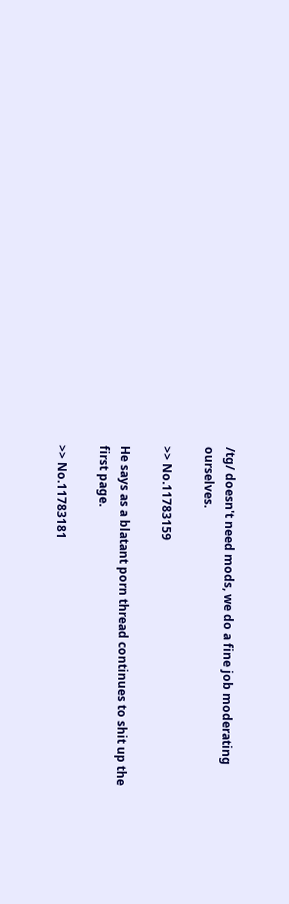/tg/ doesn't need mods, we do a fine job moderating ourselves.

>> No.11783159

He says as a blatant porn thread continues to shit up the first page.

>> No.11783181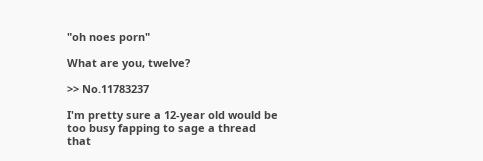"oh noes porn"

What are you, twelve?

>> No.11783237

I'm pretty sure a 12-year old would be too busy fapping to sage a thread that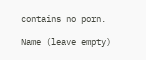contains no porn.

Name (leave empty)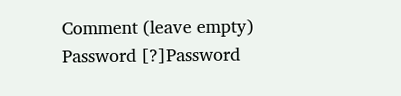Comment (leave empty)
Password [?]Password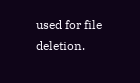used for file deletion.